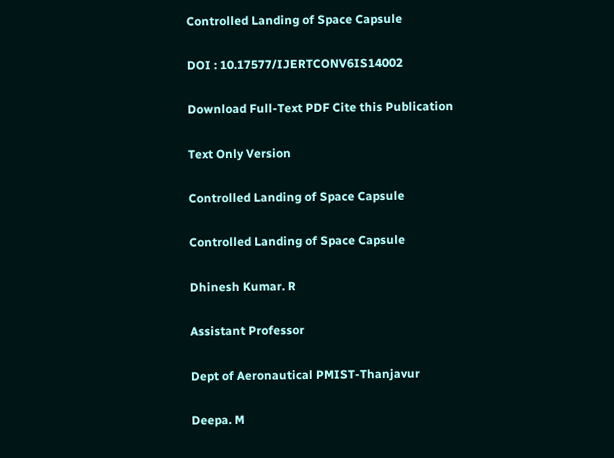Controlled Landing of Space Capsule

DOI : 10.17577/IJERTCONV6IS14002

Download Full-Text PDF Cite this Publication

Text Only Version

Controlled Landing of Space Capsule

Controlled Landing of Space Capsule

Dhinesh Kumar. R

Assistant Professor

Dept of Aeronautical PMIST-Thanjavur

Deepa. M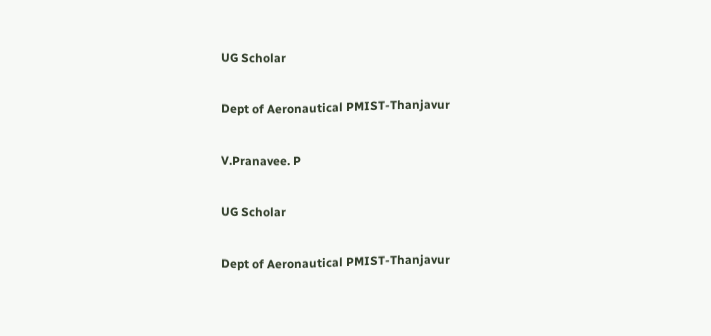UG Scholar

Dept of Aeronautical PMIST-Thanjavur

V.Pranavee. P

UG Scholar

Dept of Aeronautical PMIST-Thanjavur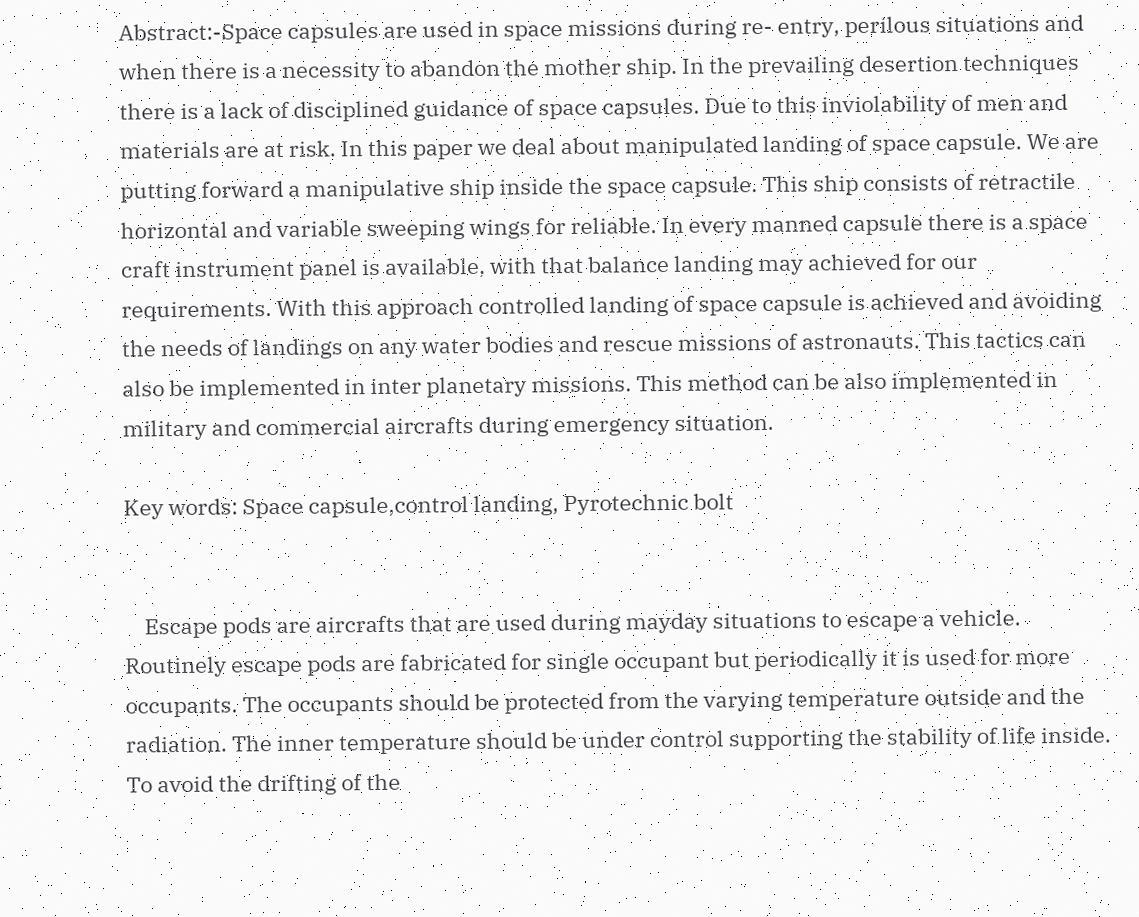Abstract:-Space capsules are used in space missions during re- entry, perilous situations and when there is a necessity to abandon the mother ship. In the prevailing desertion techniques there is a lack of disciplined guidance of space capsules. Due to this inviolability of men and materials are at risk. In this paper we deal about manipulated landing of space capsule. We are putting forward a manipulative ship inside the space capsule. This ship consists of retractile horizontal and variable sweeping wings for reliable. In every manned capsule there is a space craft instrument panel is available, with that balance landing may achieved for our requirements. With this approach controlled landing of space capsule is achieved and avoiding the needs of landings on any water bodies and rescue missions of astronauts. This tactics can also be implemented in inter planetary missions. This method can be also implemented in military and commercial aircrafts during emergency situation.

Key words: Space capsule,control landing, Pyrotechnic bolt


    Escape pods are aircrafts that are used during mayday situations to escape a vehicle. Routinely escape pods are fabricated for single occupant but periodically it is used for more occupants. The occupants should be protected from the varying temperature outside and the radiation. The inner temperature should be under control supporting the stability of life inside. To avoid the drifting of the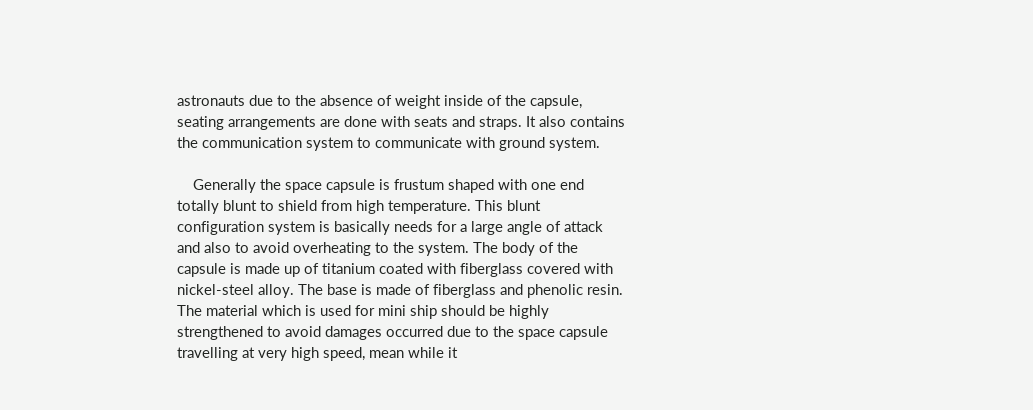astronauts due to the absence of weight inside of the capsule, seating arrangements are done with seats and straps. It also contains the communication system to communicate with ground system.

    Generally the space capsule is frustum shaped with one end totally blunt to shield from high temperature. This blunt configuration system is basically needs for a large angle of attack and also to avoid overheating to the system. The body of the capsule is made up of titanium coated with fiberglass covered with nickel-steel alloy. The base is made of fiberglass and phenolic resin. The material which is used for mini ship should be highly strengthened to avoid damages occurred due to the space capsule travelling at very high speed, mean while it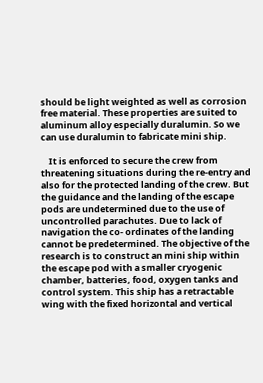should be light weighted as well as corrosion free material. These properties are suited to aluminum alloy especially duralumin. So we can use duralumin to fabricate mini ship.

    It is enforced to secure the crew from threatening situations during the re-entry and also for the protected landing of the crew. But the guidance and the landing of the escape pods are undetermined due to the use of uncontrolled parachutes. Due to lack of navigation the co- ordinates of the landing cannot be predetermined. The objective of the research is to construct an mini ship within the escape pod with a smaller cryogenic chamber, batteries, food, oxygen tanks and control system. This ship has a retractable wing with the fixed horizontal and vertical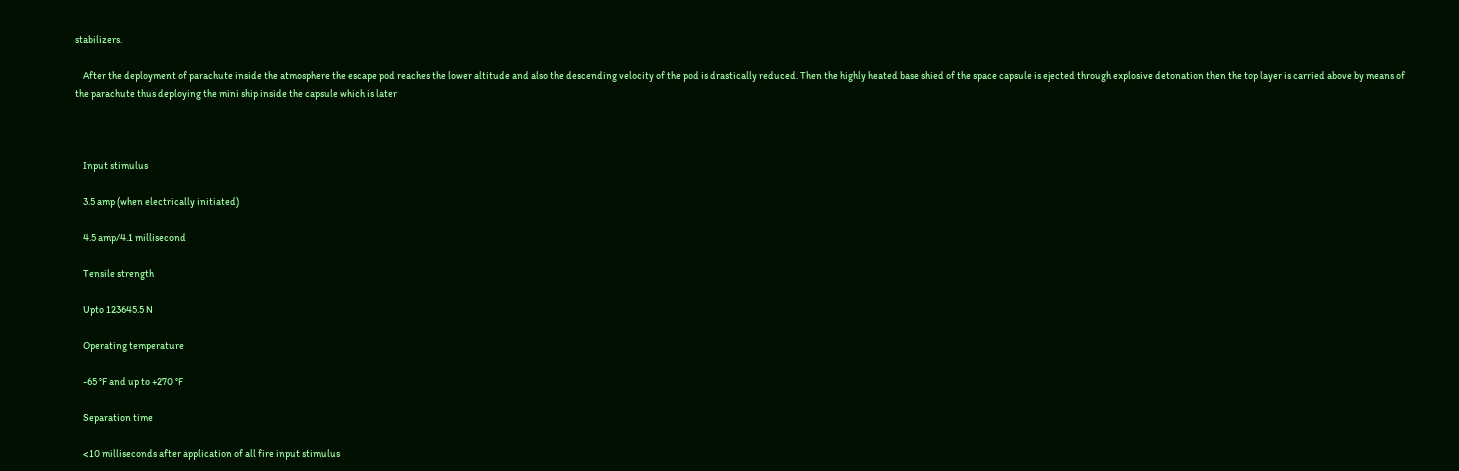stabilizers.

    After the deployment of parachute inside the atmosphere the escape pod reaches the lower altitude and also the descending velocity of the pod is drastically reduced. Then the highly heated base shied of the space capsule is ejected through explosive detonation then the top layer is carried above by means of the parachute thus deploying the mini ship inside the capsule which is later



    Input stimulus

    3.5 amp (when electrically initiated)

    4.5 amp/4.1 millisecond

    Tensile strength

    Upto 123645.5 N

    Operating temperature

    -65 °F and up to +270 °F

    Separation time

    <10 milliseconds after application of all fire input stimulus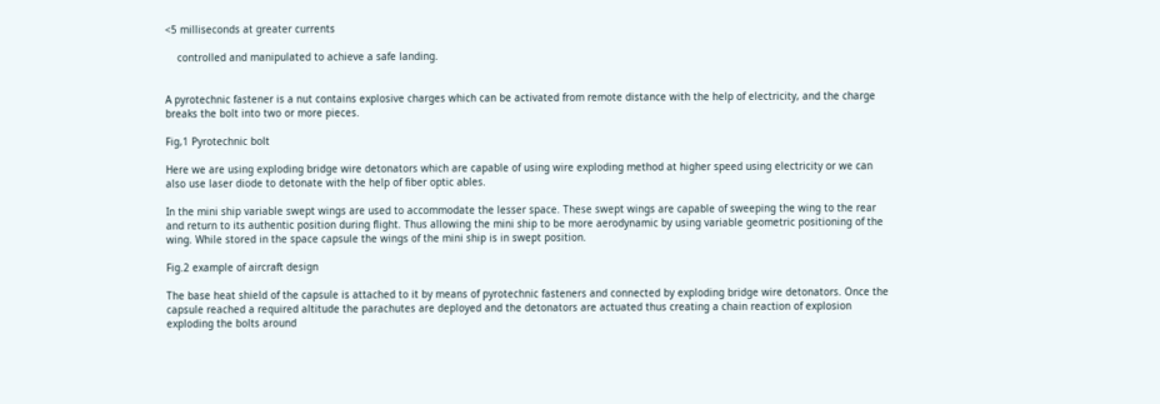<5 milliseconds at greater currents

    controlled and manipulated to achieve a safe landing.


A pyrotechnic fastener is a nut contains explosive charges which can be activated from remote distance with the help of electricity, and the charge breaks the bolt into two or more pieces.

Fig,1 Pyrotechnic bolt

Here we are using exploding bridge wire detonators which are capable of using wire exploding method at higher speed using electricity or we can also use laser diode to detonate with the help of fiber optic ables.

In the mini ship variable swept wings are used to accommodate the lesser space. These swept wings are capable of sweeping the wing to the rear and return to its authentic position during flight. Thus allowing the mini ship to be more aerodynamic by using variable geometric positioning of the wing. While stored in the space capsule the wings of the mini ship is in swept position.

Fig.2 example of aircraft design

The base heat shield of the capsule is attached to it by means of pyrotechnic fasteners and connected by exploding bridge wire detonators. Once the capsule reached a required altitude the parachutes are deployed and the detonators are actuated thus creating a chain reaction of explosion exploding the bolts around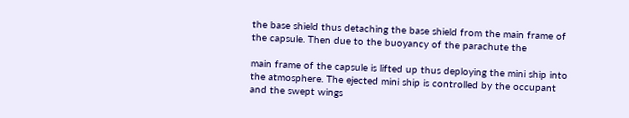the base shield thus detaching the base shield from the main frame of the capsule. Then due to the buoyancy of the parachute the

main frame of the capsule is lifted up thus deploying the mini ship into the atmosphere. The ejected mini ship is controlled by the occupant and the swept wings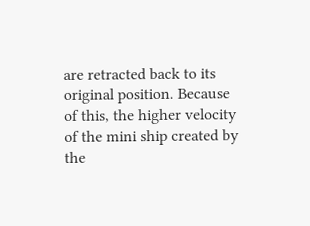are retracted back to its original position. Because of this, the higher velocity of the mini ship created by the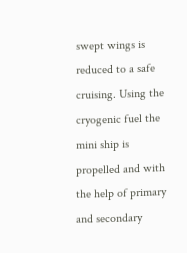swept wings is reduced to a safe cruising. Using the cryogenic fuel the mini ship is propelled and with the help of primary and secondary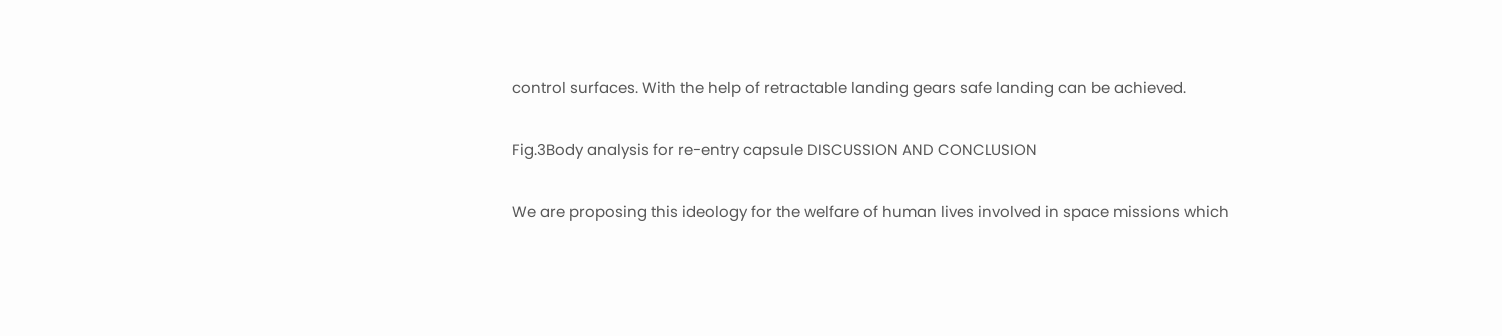control surfaces. With the help of retractable landing gears safe landing can be achieved.

Fig.3Body analysis for re-entry capsule DISCUSSION AND CONCLUSION

We are proposing this ideology for the welfare of human lives involved in space missions which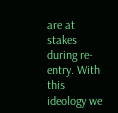are at stakes during re-entry. With this ideology we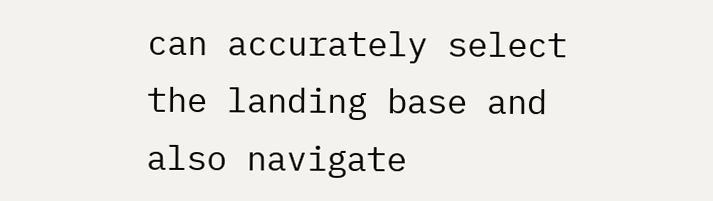can accurately select the landing base and also navigate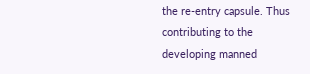the re-entry capsule. Thus contributing to the developing manned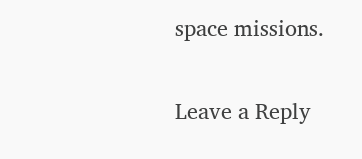space missions.

Leave a Reply